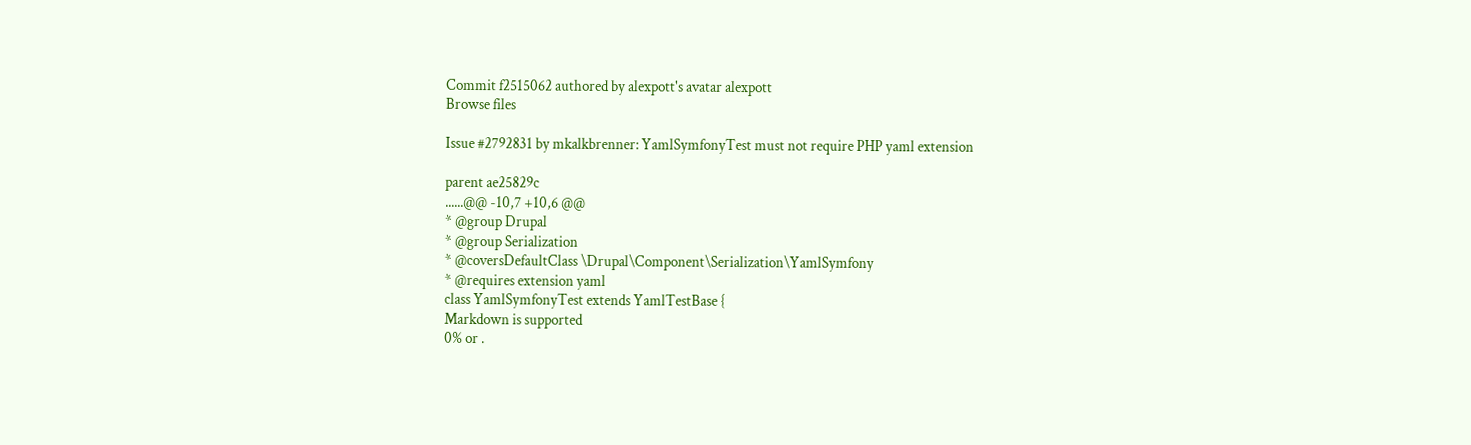Commit f2515062 authored by alexpott's avatar alexpott
Browse files

Issue #2792831 by mkalkbrenner: YamlSymfonyTest must not require PHP yaml extension

parent ae25829c
......@@ -10,7 +10,6 @@
* @group Drupal
* @group Serialization
* @coversDefaultClass \Drupal\Component\Serialization\YamlSymfony
* @requires extension yaml
class YamlSymfonyTest extends YamlTestBase {
Markdown is supported
0% or .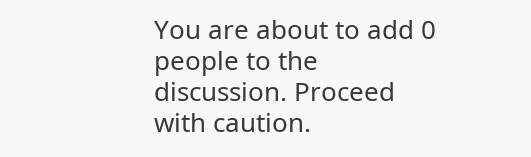You are about to add 0 people to the discussion. Proceed with caution.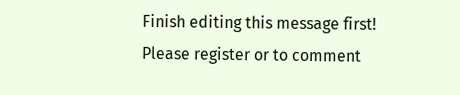Finish editing this message first!
Please register or to comment